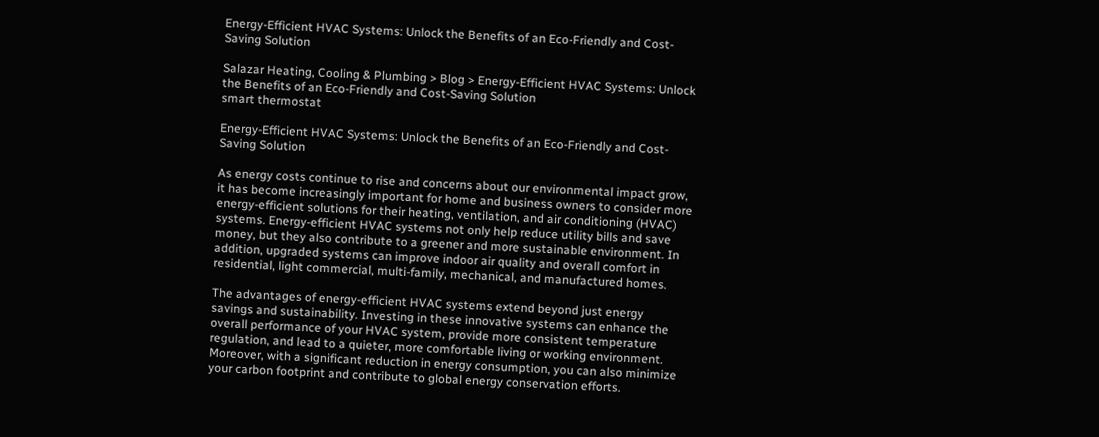Energy-Efficient HVAC Systems: Unlock the Benefits of an Eco-Friendly and Cost-Saving Solution

Salazar Heating, Cooling & Plumbing > Blog > Energy-Efficient HVAC Systems: Unlock the Benefits of an Eco-Friendly and Cost-Saving Solution
smart thermostat

Energy-Efficient HVAC Systems: Unlock the Benefits of an Eco-Friendly and Cost-Saving Solution

As energy costs continue to rise and concerns about our environmental impact grow, it has become increasingly important for home and business owners to consider more energy-efficient solutions for their heating, ventilation, and air conditioning (HVAC) systems. Energy-efficient HVAC systems not only help reduce utility bills and save money, but they also contribute to a greener and more sustainable environment. In addition, upgraded systems can improve indoor air quality and overall comfort in residential, light commercial, multi-family, mechanical, and manufactured homes.

The advantages of energy-efficient HVAC systems extend beyond just energy savings and sustainability. Investing in these innovative systems can enhance the overall performance of your HVAC system, provide more consistent temperature regulation, and lead to a quieter, more comfortable living or working environment. Moreover, with a significant reduction in energy consumption, you can also minimize your carbon footprint and contribute to global energy conservation efforts.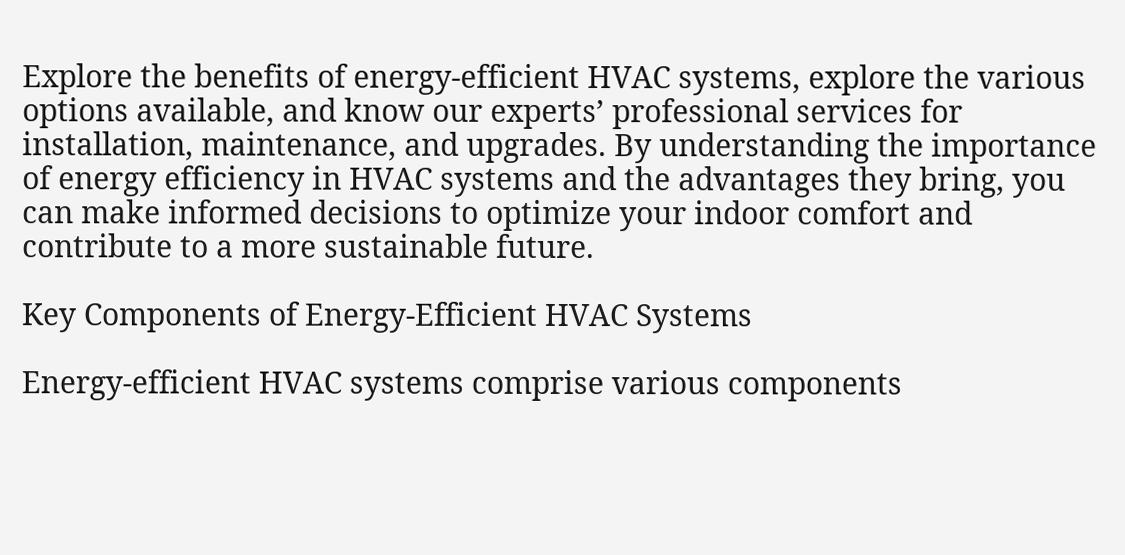Explore the benefits of energy-efficient HVAC systems, explore the various options available, and know our experts’ professional services for installation, maintenance, and upgrades. By understanding the importance of energy efficiency in HVAC systems and the advantages they bring, you can make informed decisions to optimize your indoor comfort and contribute to a more sustainable future.

Key Components of Energy-Efficient HVAC Systems

Energy-efficient HVAC systems comprise various components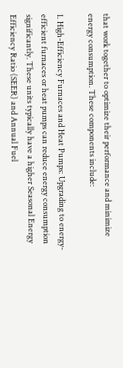that work together to optimize their performance and minimize energy consumption. These components include:

1. High-Efficiency Furnaces and Heat Pumps: Upgrading to energy-efficient furnaces or heat pumps can reduce energy consumption significantly. These units typically have a higher Seasonal Energy Efficiency Ratio (SEER) and Annual Fuel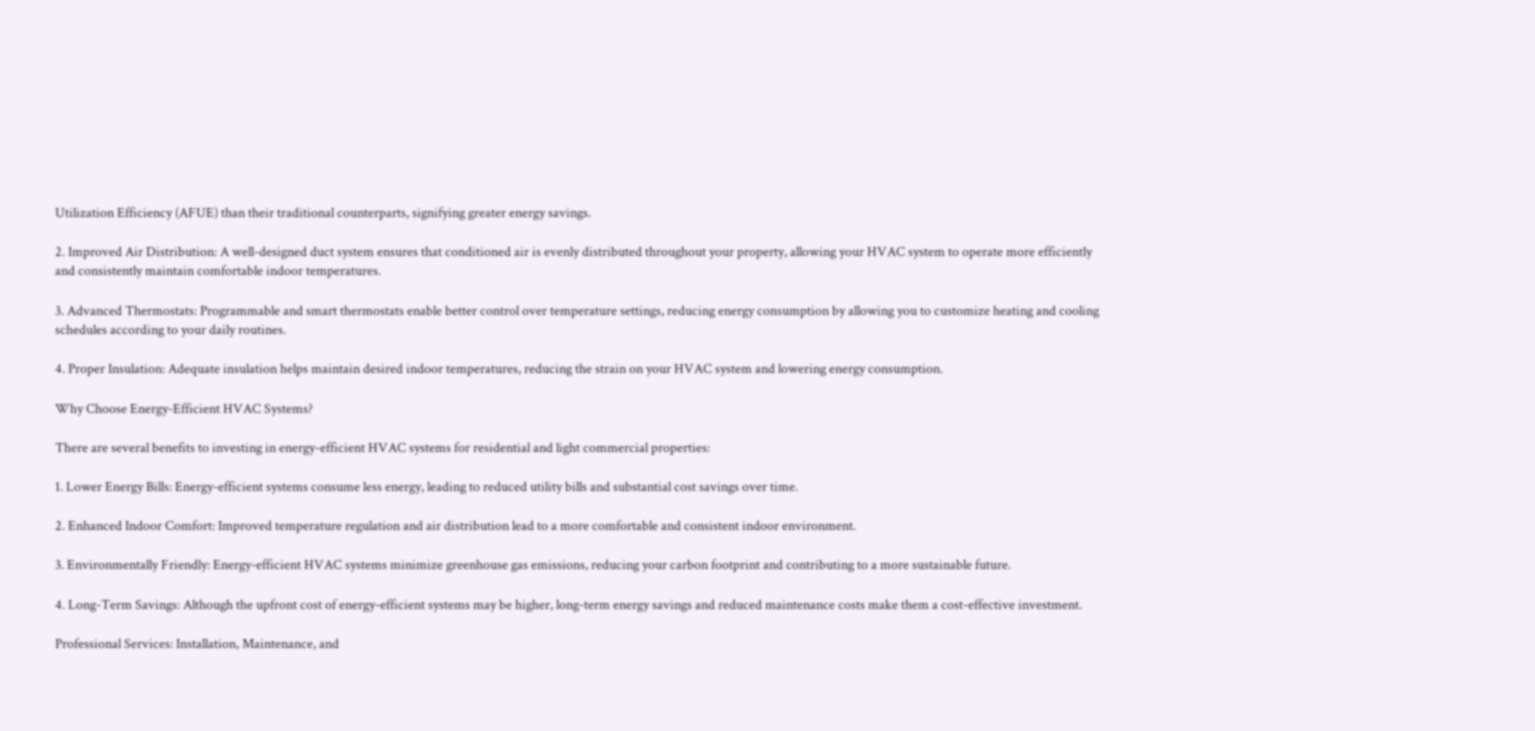Utilization Efficiency (AFUE) than their traditional counterparts, signifying greater energy savings.

2. Improved Air Distribution: A well-designed duct system ensures that conditioned air is evenly distributed throughout your property, allowing your HVAC system to operate more efficiently and consistently maintain comfortable indoor temperatures.

3. Advanced Thermostats: Programmable and smart thermostats enable better control over temperature settings, reducing energy consumption by allowing you to customize heating and cooling schedules according to your daily routines.

4. Proper Insulation: Adequate insulation helps maintain desired indoor temperatures, reducing the strain on your HVAC system and lowering energy consumption.

Why Choose Energy-Efficient HVAC Systems?

There are several benefits to investing in energy-efficient HVAC systems for residential and light commercial properties:

1. Lower Energy Bills: Energy-efficient systems consume less energy, leading to reduced utility bills and substantial cost savings over time.

2. Enhanced Indoor Comfort: Improved temperature regulation and air distribution lead to a more comfortable and consistent indoor environment.

3. Environmentally Friendly: Energy-efficient HVAC systems minimize greenhouse gas emissions, reducing your carbon footprint and contributing to a more sustainable future.

4. Long-Term Savings: Although the upfront cost of energy-efficient systems may be higher, long-term energy savings and reduced maintenance costs make them a cost-effective investment.

Professional Services: Installation, Maintenance, and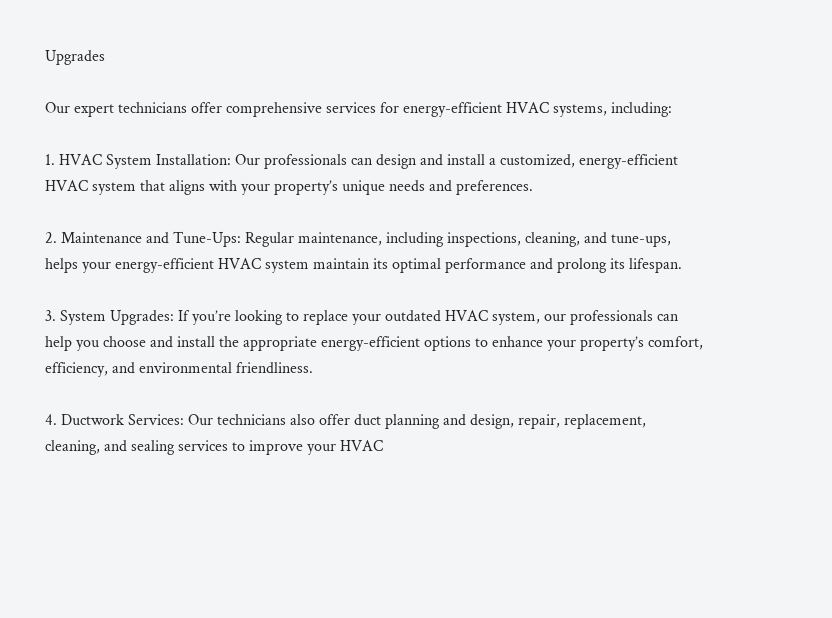Upgrades

Our expert technicians offer comprehensive services for energy-efficient HVAC systems, including:

1. HVAC System Installation: Our professionals can design and install a customized, energy-efficient HVAC system that aligns with your property’s unique needs and preferences.

2. Maintenance and Tune-Ups: Regular maintenance, including inspections, cleaning, and tune-ups, helps your energy-efficient HVAC system maintain its optimal performance and prolong its lifespan.

3. System Upgrades: If you’re looking to replace your outdated HVAC system, our professionals can help you choose and install the appropriate energy-efficient options to enhance your property’s comfort, efficiency, and environmental friendliness.

4. Ductwork Services: Our technicians also offer duct planning and design, repair, replacement, cleaning, and sealing services to improve your HVAC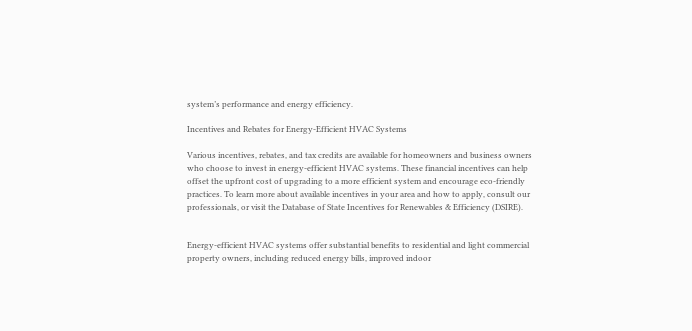system’s performance and energy efficiency.

Incentives and Rebates for Energy-Efficient HVAC Systems

Various incentives, rebates, and tax credits are available for homeowners and business owners who choose to invest in energy-efficient HVAC systems. These financial incentives can help offset the upfront cost of upgrading to a more efficient system and encourage eco-friendly practices. To learn more about available incentives in your area and how to apply, consult our professionals, or visit the Database of State Incentives for Renewables & Efficiency (DSIRE).


Energy-efficient HVAC systems offer substantial benefits to residential and light commercial property owners, including reduced energy bills, improved indoor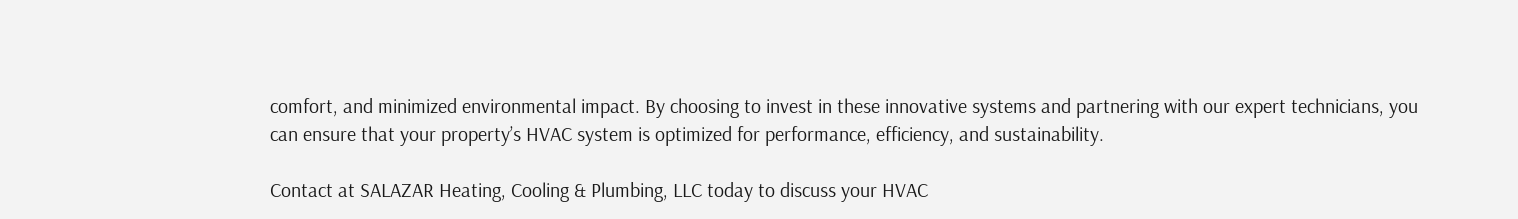comfort, and minimized environmental impact. By choosing to invest in these innovative systems and partnering with our expert technicians, you can ensure that your property’s HVAC system is optimized for performance, efficiency, and sustainability.

Contact at SALAZAR Heating, Cooling & Plumbing, LLC today to discuss your HVAC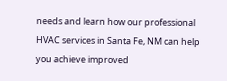needs and learn how our professional HVAC services in Santa Fe, NM can help you achieve improved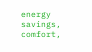energy savings, comfort,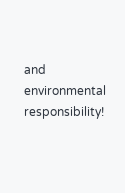and environmental responsibility!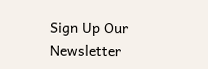Sign Up Our Newsletter